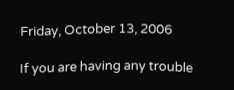Friday, October 13, 2006

If you are having any trouble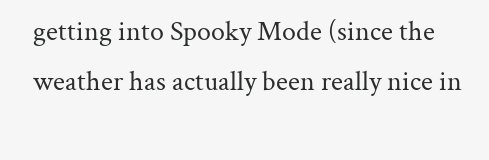getting into Spooky Mode (since the weather has actually been really nice in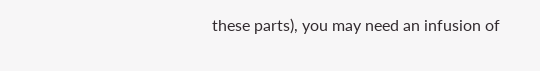these parts), you may need an infusion of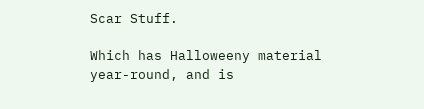Scar Stuff.

Which has Halloweeny material year-round, and is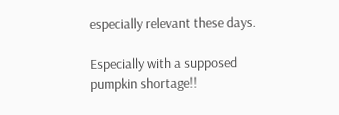especially relevant these days.

Especially with a supposed pumpkin shortage!!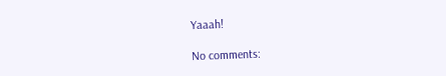Yaaah!

No comments: